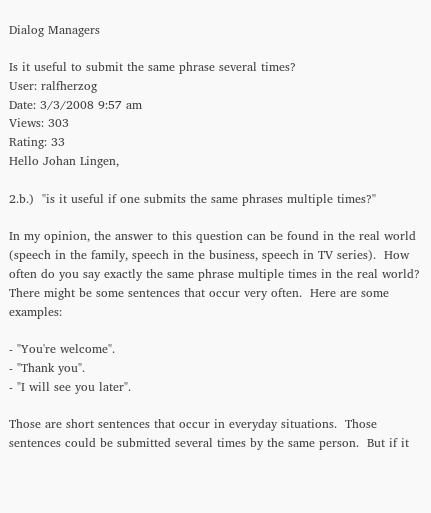Dialog Managers

Is it useful to submit the same phrase several times?
User: ralfherzog
Date: 3/3/2008 9:57 am
Views: 303
Rating: 33
Hello Johan Lingen,

2.b.)  "is it useful if one submits the same phrases multiple times?"

In my opinion, the answer to this question can be found in the real world (speech in the family, speech in the business, speech in TV series).  How often do you say exactly the same phrase multiple times in the real world?  There might be some sentences that occur very often.  Here are some examples:

- "You're welcome".
- "Thank you".
- "I will see you later".

Those are short sentences that occur in everyday situations.  Those sentences could be submitted several times by the same person.  But if it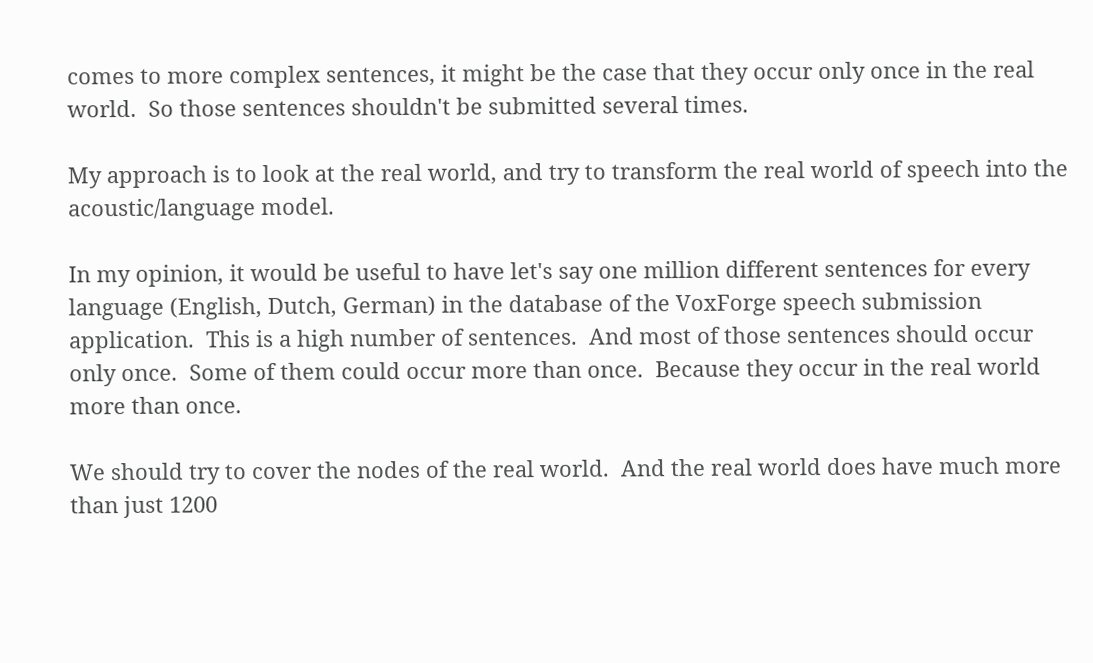comes to more complex sentences, it might be the case that they occur only once in the real world.  So those sentences shouldn't be submitted several times.

My approach is to look at the real world, and try to transform the real world of speech into the acoustic/language model.

In my opinion, it would be useful to have let's say one million different sentences for every language (English, Dutch, German) in the database of the VoxForge speech submission application.  This is a high number of sentences.  And most of those sentences should occur only once.  Some of them could occur more than once.  Because they occur in the real world more than once.

We should try to cover the nodes of the real world.  And the real world does have much more than just 1200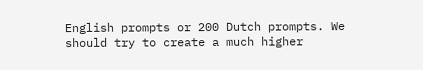English prompts or 200 Dutch prompts. We should try to create a much higher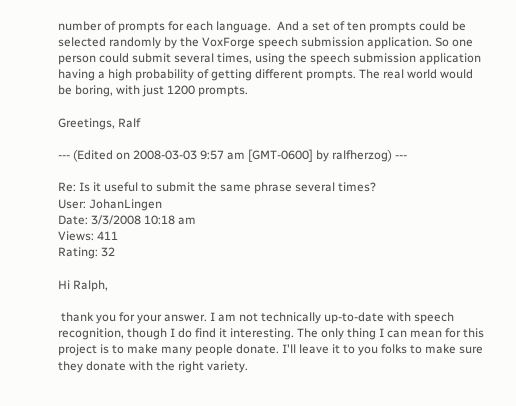number of prompts for each language.  And a set of ten prompts could be selected randomly by the VoxForge speech submission application. So one person could submit several times, using the speech submission application having a high probability of getting different prompts. The real world would be boring, with just 1200 prompts.

Greetings, Ralf

--- (Edited on 2008-03-03 9:57 am [GMT-0600] by ralfherzog) ---

Re: Is it useful to submit the same phrase several times?
User: JohanLingen
Date: 3/3/2008 10:18 am
Views: 411
Rating: 32

Hi Ralph,

 thank you for your answer. I am not technically up-to-date with speech recognition, though I do find it interesting. The only thing I can mean for this project is to make many people donate. I'll leave it to you folks to make sure they donate with the right variety.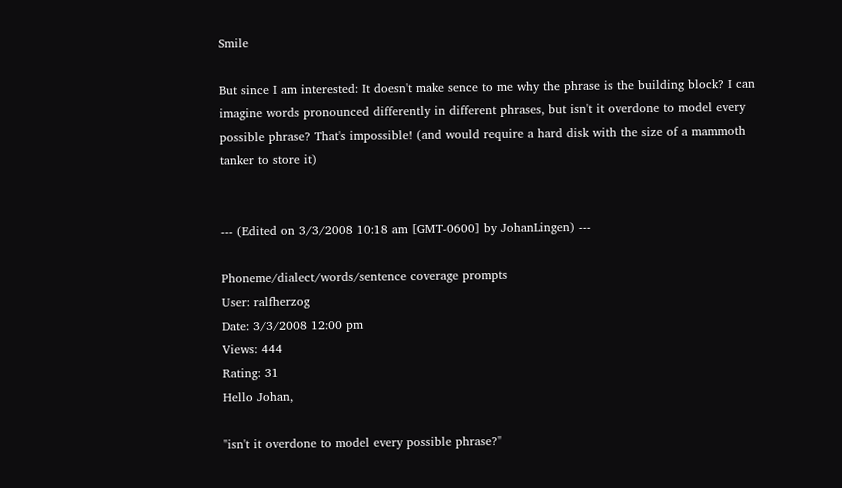Smile

But since I am interested: It doesn't make sence to me why the phrase is the building block? I can imagine words pronounced differently in different phrases, but isn't it overdone to model every possible phrase? That's impossible! (and would require a hard disk with the size of a mammoth tanker to store it)


--- (Edited on 3/3/2008 10:18 am [GMT-0600] by JohanLingen) ---

Phoneme/dialect/words/sentence coverage prompts
User: ralfherzog
Date: 3/3/2008 12:00 pm
Views: 444
Rating: 31
Hello Johan,

"isn't it overdone to model every possible phrase?"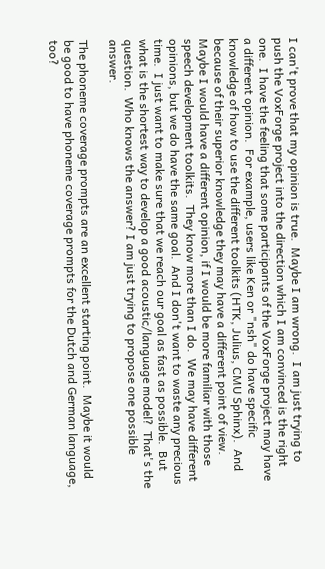I can't prove that my opinion is true.  Maybe I am wrong.  I am just trying to push the VoxForge project into the direction which I am convinced is the right one.  I have the feeling that some participants of the VoxForge project may have a different opinion.  For example, users like Ken or "nsh" do have specific knowledge of how to use the different toolkits (HTK, Julius, CMU Sphinx).  And because of their superior knowledge they may have a different point of view.  Maybe I would have a different opinion, if I would be more familiar with those speech development toolkits.  They know more than I do.  We may have different opinions, but we do have the same goal.  And I don't want to waste any precious time.  I just want to make sure that we reach our goal as fast as possible.  But what is the shortest way to develop a good acoustic/language model?  That's the question.  Who knows the answer? I am just trying to propose one possible answer.

The phoneme coverage prompts are an excellent starting point.  Maybe it would be good to have phoneme coverage prompts for the Dutch and German language, too?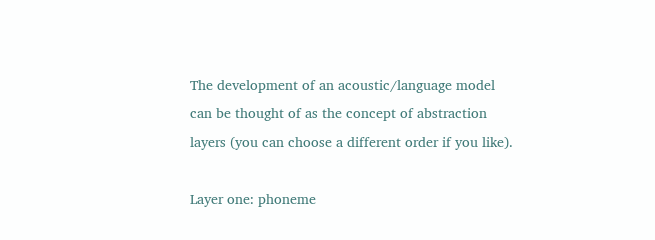The development of an acoustic/language model can be thought of as the concept of abstraction layers (you can choose a different order if you like).

Layer one: phoneme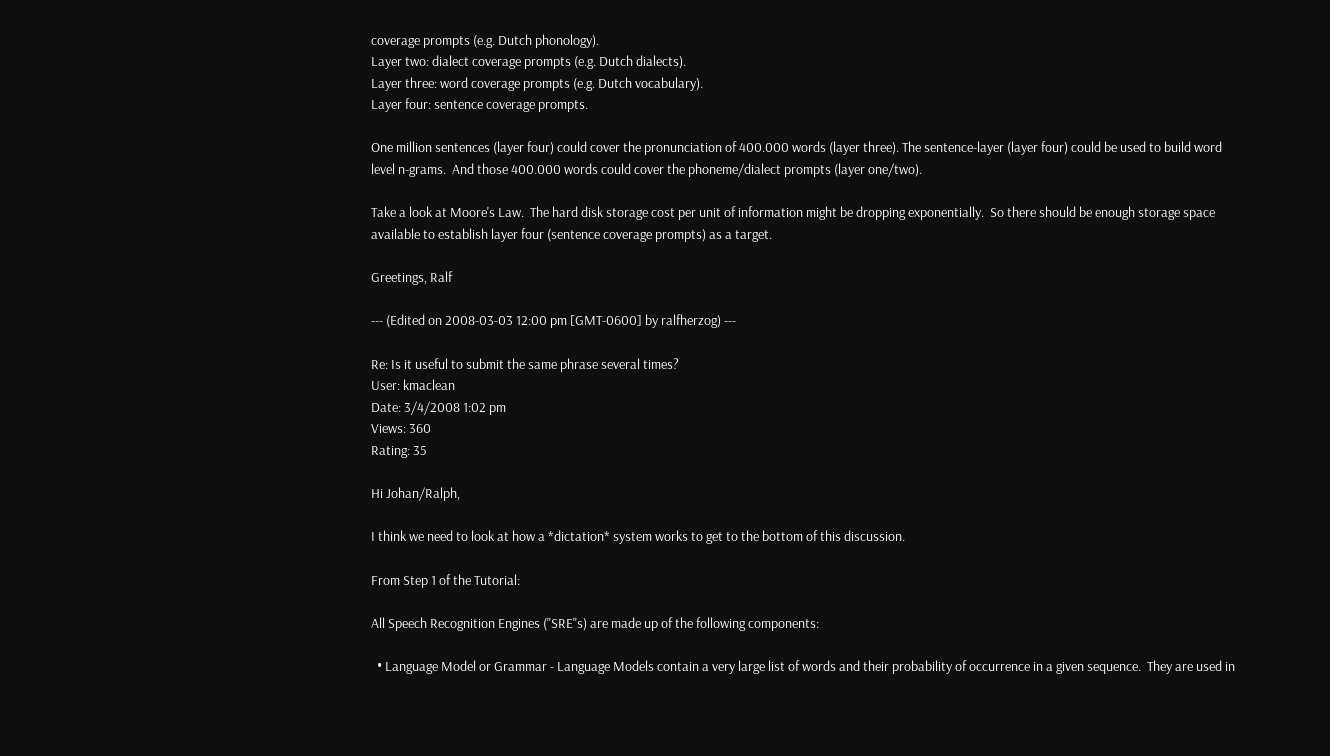coverage prompts (e.g. Dutch phonology).
Layer two: dialect coverage prompts (e.g. Dutch dialects).
Layer three: word coverage prompts (e.g. Dutch vocabulary).
Layer four: sentence coverage prompts.

One million sentences (layer four) could cover the pronunciation of 400.000 words (layer three). The sentence-layer (layer four) could be used to build word level n-grams.  And those 400.000 words could cover the phoneme/dialect prompts (layer one/two).

Take a look at Moore's Law.  The hard disk storage cost per unit of information might be dropping exponentially.  So there should be enough storage space available to establish layer four (sentence coverage prompts) as a target.

Greetings, Ralf

--- (Edited on 2008-03-03 12:00 pm [GMT-0600] by ralfherzog) ---

Re: Is it useful to submit the same phrase several times?
User: kmaclean
Date: 3/4/2008 1:02 pm
Views: 360
Rating: 35

Hi Johan/Ralph,

I think we need to look at how a *dictation* system works to get to the bottom of this discussion.

From Step 1 of the Tutorial:

All Speech Recognition Engines ("SRE"s) are made up of the following components:

  • Language Model or Grammar - Language Models contain a very large list of words and their probability of occurrence in a given sequence.  They are used in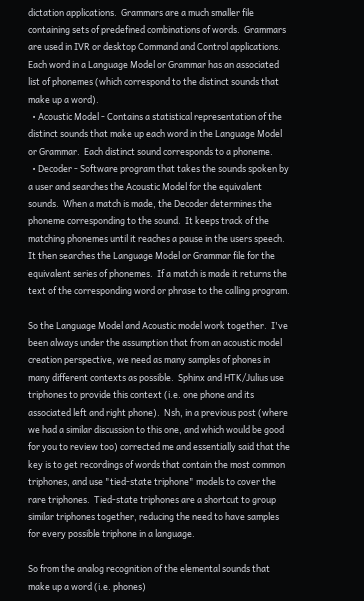dictation applications.  Grammars are a much smaller file containing sets of predefined combinations of words.  Grammars are used in IVR or desktop Command and Control applications.   Each word in a Language Model or Grammar has an associated list of phonemes (which correspond to the distinct sounds that make up a word).
  • Acoustic Model - Contains a statistical representation of the distinct sounds that make up each word in the Language Model or Grammar.  Each distinct sound corresponds to a phoneme.
  • Decoder - Software program that takes the sounds spoken by a user and searches the Acoustic Model for the equivalent sounds.  When a match is made, the Decoder determines the phoneme corresponding to the sound.  It keeps track of the matching phonemes until it reaches a pause in the users speech.  It then searches the Language Model or Grammar file for the equivalent series of phonemes.  If a match is made it returns the text of the corresponding word or phrase to the calling program.

So the Language Model and Acoustic model work together.  I've been always under the assumption that from an acoustic model creation perspective, we need as many samples of phones in many different contexts as possible.  Sphinx and HTK/Julius use triphones to provide this context (i.e. one phone and its associated left and right phone).  Nsh, in a previous post (where we had a similar discussion to this one, and which would be good for you to review too) corrected me and essentially said that the key is to get recordings of words that contain the most common triphones, and use "tied-state triphone" models to cover the rare triphones.  Tied-state triphones are a shortcut to group similar triphones together, reducing the need to have samples for every possible triphone in a language.

So from the analog recognition of the elemental sounds that make up a word (i.e. phones)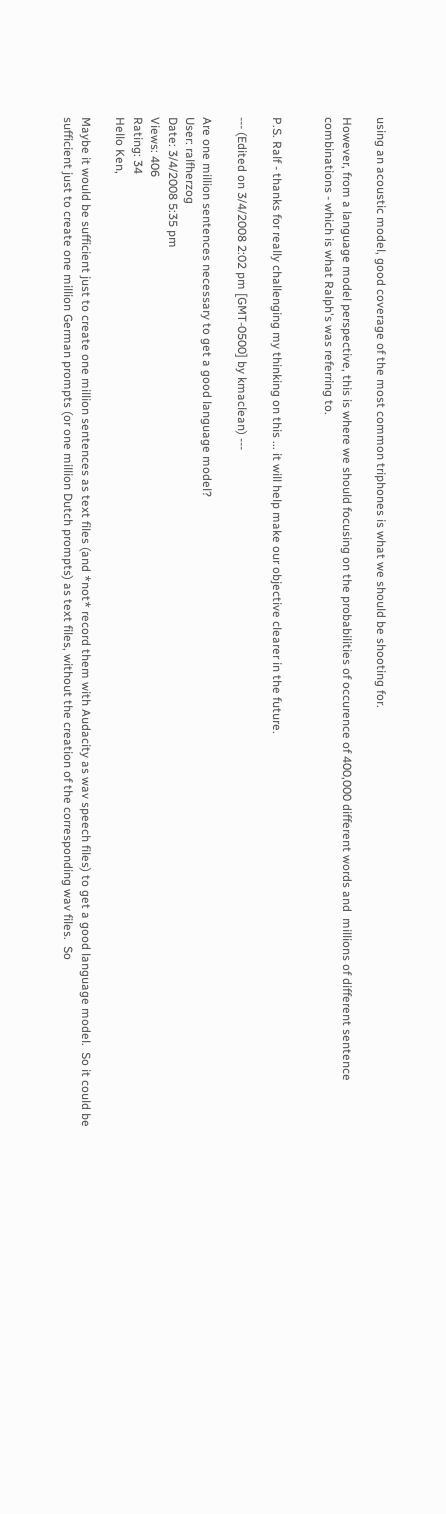using an acoustic model, good coverage of the most common triphones is what we should be shooting for.

However, from a language model perspective, this is where we should focusing on the probabilities of occurence of 400,000 different words and  millions of different sentence combinations - which is what Ralph's was referring to.


P.S. Ralf - thanks for really challenging my thinking on this ... it will help make our objective clearer in the future.

--- (Edited on 3/4/2008 2:02 pm [GMT-0500] by kmaclean) ---

Are one million sentences necessary to get a good language model?
User: ralfherzog
Date: 3/4/2008 5:35 pm
Views: 406
Rating: 34
Hello Ken,

Maybe it would be sufficient just to create one million sentences as text files (and *not* record them with Audacity as wav speech files) to get a good language model.  So it could be sufficient just to create one million German prompts (or one million Dutch prompts) as text files, without the creation of the corresponding wav files.  So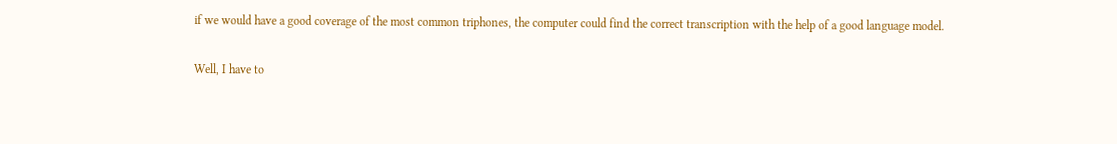if we would have a good coverage of the most common triphones, the computer could find the correct transcription with the help of a good language model.

Well, I have to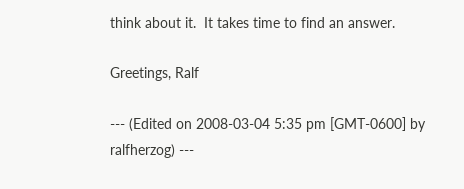think about it.  It takes time to find an answer.

Greetings, Ralf

--- (Edited on 2008-03-04 5:35 pm [GMT-0600] by ralfherzog) ---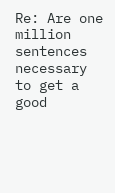Re: Are one million sentences necessary to get a good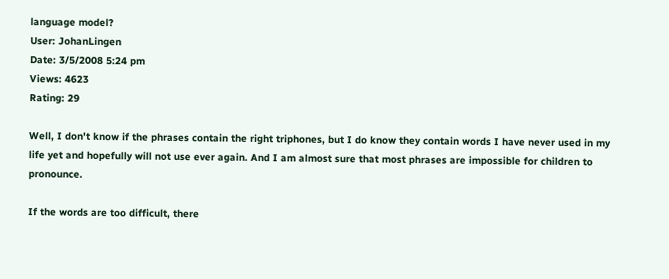language model?
User: JohanLingen
Date: 3/5/2008 5:24 pm
Views: 4623
Rating: 29

Well, I don't know if the phrases contain the right triphones, but I do know they contain words I have never used in my life yet and hopefully will not use ever again. And I am almost sure that most phrases are impossible for children to pronounce.

If the words are too difficult, there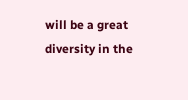will be a great diversity in the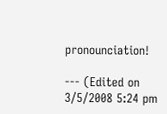pronounciation!

--- (Edited on 3/5/2008 5:24 pm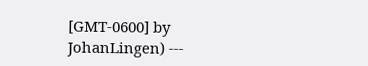[GMT-0600] by JohanLingen) ---